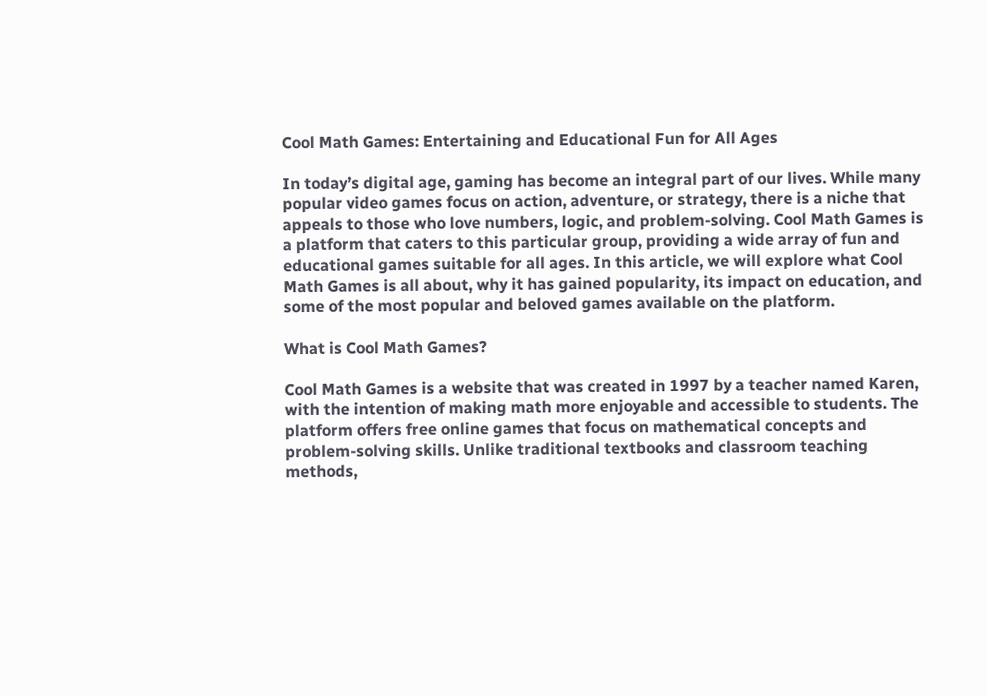Cool Math Games: Entertaining and Educational Fun for All Ages

In today’s digital age, gaming has become an integral part of our lives. While many popular video games focus on action, adventure, or strategy, there is a niche that appeals to those who love numbers, logic, and problem-solving. Cool Math Games is a platform that caters to this particular group, providing a wide array of fun and educational games suitable for all ages. In this article, we will explore what Cool Math Games is all about, why it has gained popularity, its impact on education, and some of the most popular and beloved games available on the platform.

What is Cool Math Games?

Cool Math Games is a website that was created in 1997 by a teacher named Karen, with the intention of making math more enjoyable and accessible to students. The platform offers free online games that focus on mathematical concepts and problem-solving skills. Unlike traditional textbooks and classroom teaching methods,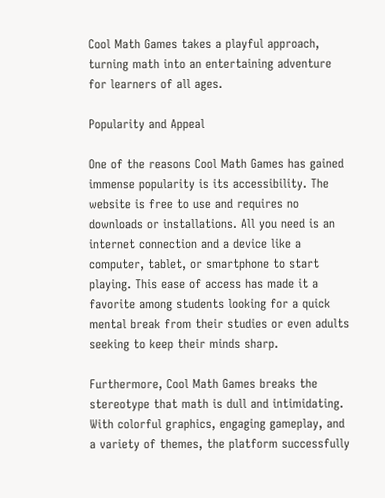Cool Math Games takes a playful approach, turning math into an entertaining adventure for learners of all ages.

Popularity and Appeal

One of the reasons Cool Math Games has gained immense popularity is its accessibility. The website is free to use and requires no downloads or installations. All you need is an internet connection and a device like a computer, tablet, or smartphone to start playing. This ease of access has made it a favorite among students looking for a quick mental break from their studies or even adults seeking to keep their minds sharp.

Furthermore, Cool Math Games breaks the stereotype that math is dull and intimidating. With colorful graphics, engaging gameplay, and a variety of themes, the platform successfully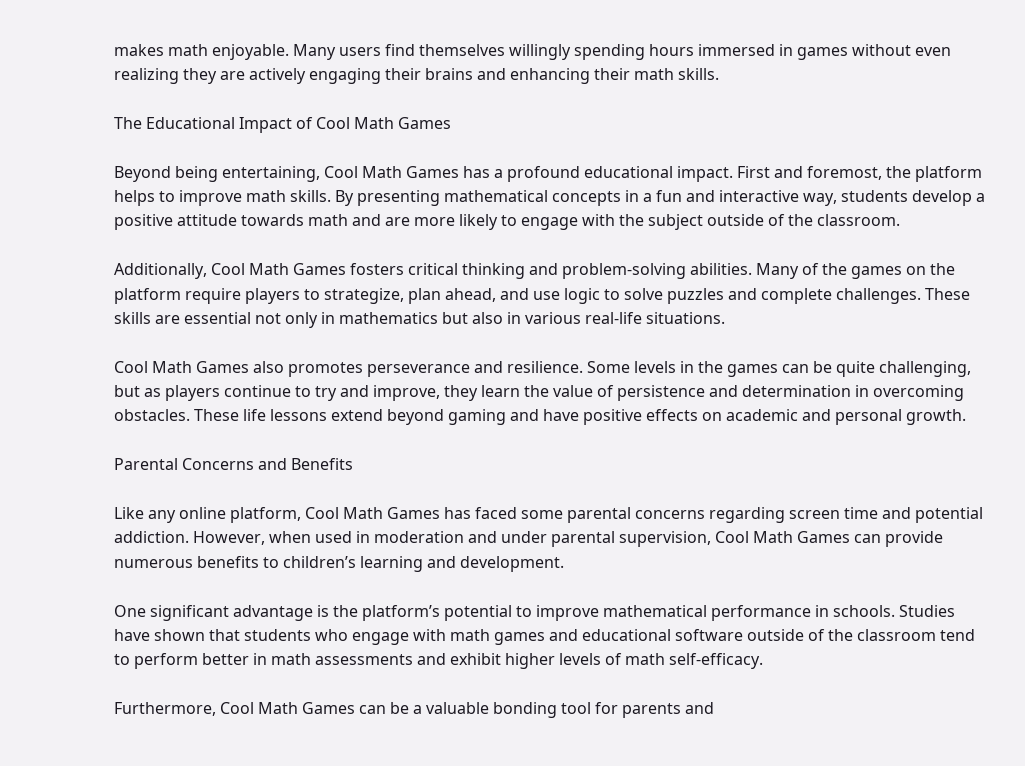makes math enjoyable. Many users find themselves willingly spending hours immersed in games without even realizing they are actively engaging their brains and enhancing their math skills.

The Educational Impact of Cool Math Games

Beyond being entertaining, Cool Math Games has a profound educational impact. First and foremost, the platform helps to improve math skills. By presenting mathematical concepts in a fun and interactive way, students develop a positive attitude towards math and are more likely to engage with the subject outside of the classroom.

Additionally, Cool Math Games fosters critical thinking and problem-solving abilities. Many of the games on the platform require players to strategize, plan ahead, and use logic to solve puzzles and complete challenges. These skills are essential not only in mathematics but also in various real-life situations.

Cool Math Games also promotes perseverance and resilience. Some levels in the games can be quite challenging, but as players continue to try and improve, they learn the value of persistence and determination in overcoming obstacles. These life lessons extend beyond gaming and have positive effects on academic and personal growth.

Parental Concerns and Benefits

Like any online platform, Cool Math Games has faced some parental concerns regarding screen time and potential addiction. However, when used in moderation and under parental supervision, Cool Math Games can provide numerous benefits to children’s learning and development.

One significant advantage is the platform’s potential to improve mathematical performance in schools. Studies have shown that students who engage with math games and educational software outside of the classroom tend to perform better in math assessments and exhibit higher levels of math self-efficacy.

Furthermore, Cool Math Games can be a valuable bonding tool for parents and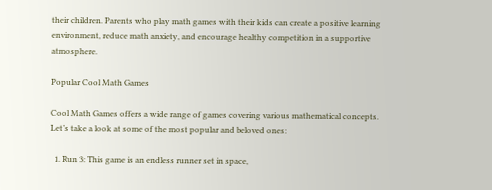their children. Parents who play math games with their kids can create a positive learning environment, reduce math anxiety, and encourage healthy competition in a supportive atmosphere.

Popular Cool Math Games

Cool Math Games offers a wide range of games covering various mathematical concepts. Let’s take a look at some of the most popular and beloved ones:

  1. Run 3: This game is an endless runner set in space,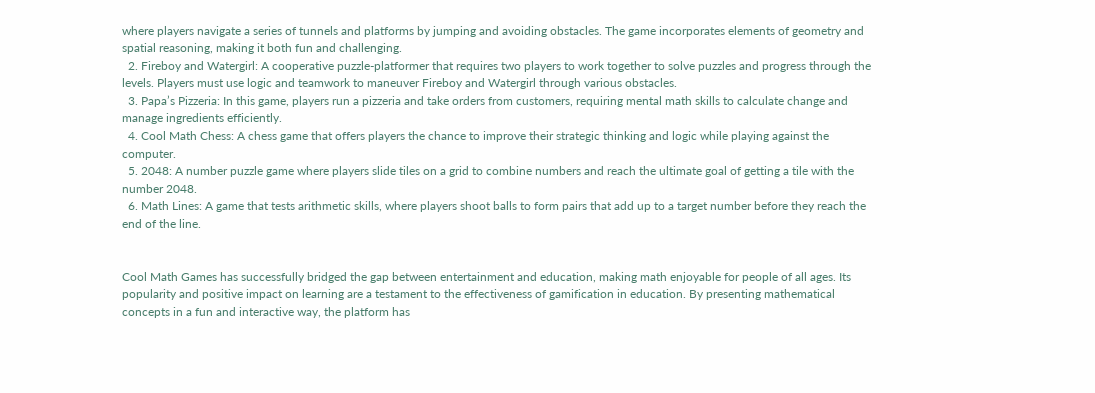where players navigate a series of tunnels and platforms by jumping and avoiding obstacles. The game incorporates elements of geometry and spatial reasoning, making it both fun and challenging.
  2. Fireboy and Watergirl: A cooperative puzzle-platformer that requires two players to work together to solve puzzles and progress through the levels. Players must use logic and teamwork to maneuver Fireboy and Watergirl through various obstacles.
  3. Papa’s Pizzeria: In this game, players run a pizzeria and take orders from customers, requiring mental math skills to calculate change and manage ingredients efficiently.
  4. Cool Math Chess: A chess game that offers players the chance to improve their strategic thinking and logic while playing against the computer.
  5. 2048: A number puzzle game where players slide tiles on a grid to combine numbers and reach the ultimate goal of getting a tile with the number 2048.
  6. Math Lines: A game that tests arithmetic skills, where players shoot balls to form pairs that add up to a target number before they reach the end of the line.


Cool Math Games has successfully bridged the gap between entertainment and education, making math enjoyable for people of all ages. Its popularity and positive impact on learning are a testament to the effectiveness of gamification in education. By presenting mathematical concepts in a fun and interactive way, the platform has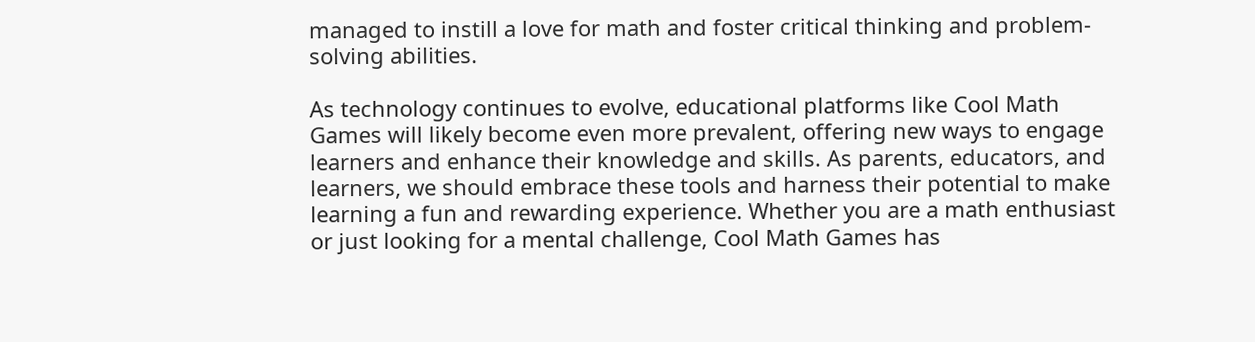managed to instill a love for math and foster critical thinking and problem-solving abilities.

As technology continues to evolve, educational platforms like Cool Math Games will likely become even more prevalent, offering new ways to engage learners and enhance their knowledge and skills. As parents, educators, and learners, we should embrace these tools and harness their potential to make learning a fun and rewarding experience. Whether you are a math enthusiast or just looking for a mental challenge, Cool Math Games has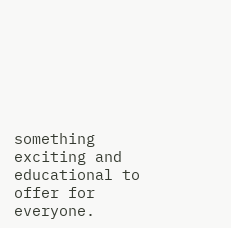something exciting and educational to offer for everyone.